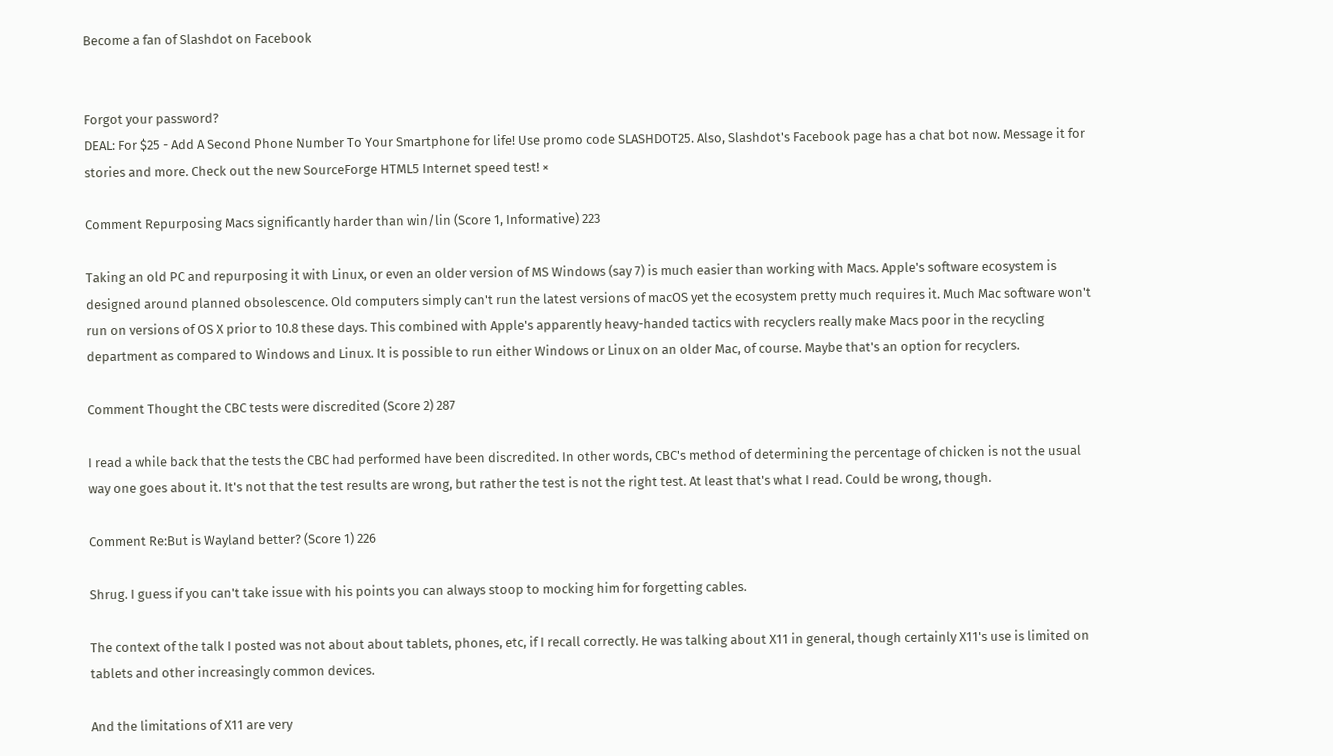Become a fan of Slashdot on Facebook


Forgot your password?
DEAL: For $25 - Add A Second Phone Number To Your Smartphone for life! Use promo code SLASHDOT25. Also, Slashdot's Facebook page has a chat bot now. Message it for stories and more. Check out the new SourceForge HTML5 Internet speed test! ×

Comment Repurposing Macs significantly harder than win/lin (Score 1, Informative) 223

Taking an old PC and repurposing it with Linux, or even an older version of MS Windows (say 7) is much easier than working with Macs. Apple's software ecosystem is designed around planned obsolescence. Old computers simply can't run the latest versions of macOS yet the ecosystem pretty much requires it. Much Mac software won't run on versions of OS X prior to 10.8 these days. This combined with Apple's apparently heavy-handed tactics with recyclers really make Macs poor in the recycling department as compared to Windows and Linux. It is possible to run either Windows or Linux on an older Mac, of course. Maybe that's an option for recyclers.

Comment Thought the CBC tests were discredited (Score 2) 287

I read a while back that the tests the CBC had performed have been discredited. In other words, CBC's method of determining the percentage of chicken is not the usual way one goes about it. It's not that the test results are wrong, but rather the test is not the right test. At least that's what I read. Could be wrong, though.

Comment Re:But is Wayland better? (Score 1) 226

Shrug. I guess if you can't take issue with his points you can always stoop to mocking him for forgetting cables.

The context of the talk I posted was not about about tablets, phones, etc, if I recall correctly. He was talking about X11 in general, though certainly X11's use is limited on tablets and other increasingly common devices.

And the limitations of X11 are very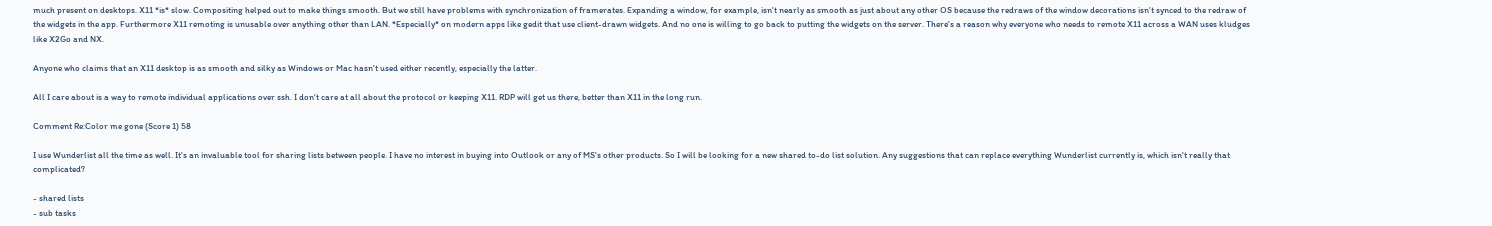much present on desktops. X11 *is* slow. Compositing helped out to make things smooth. But we still have problems with synchronization of framerates. Expanding a window, for example, isn't nearly as smooth as just about any other OS because the redraws of the window decorations isn't synced to the redraw of the widgets in the app. Furthermore X11 remoting is unusable over anything other than LAN. *Especially* on modern apps like gedit that use client-drawn widgets. And no one is willing to go back to putting the widgets on the server. There's a reason why everyone who needs to remote X11 across a WAN uses kludges like X2Go and NX.

Anyone who claims that an X11 desktop is as smooth and silky as Windows or Mac hasn't used either recently, especially the latter.

All I care about is a way to remote individual applications over ssh. I don't care at all about the protocol or keeping X11. RDP will get us there, better than X11 in the long run.

Comment Re:Color me gone (Score 1) 58

I use Wunderlist all the time as well. It's an invaluable tool for sharing lists between people. I have no interest in buying into Outlook or any of MS's other products. So I will be looking for a new shared to-do list solution. Any suggestions that can replace everything Wunderlist currently is, which isn't really that complicated?

- shared lists
- sub tasks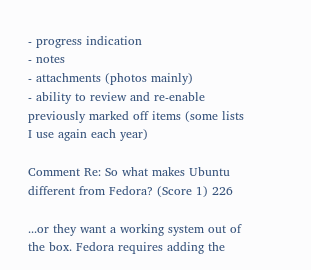- progress indication
- notes
- attachments (photos mainly)
- ability to review and re-enable previously marked off items (some lists I use again each year)

Comment Re: So what makes Ubuntu different from Fedora? (Score 1) 226

...or they want a working system out of the box. Fedora requires adding the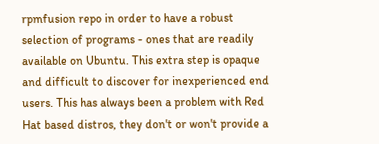rpmfusion repo in order to have a robust selection of programs - ones that are readily available on Ubuntu. This extra step is opaque and difficult to discover for inexperienced end users. This has always been a problem with Red Hat based distros, they don't or won't provide a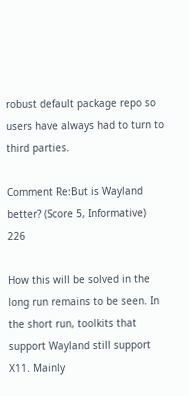robust default package repo so users have always had to turn to third parties.

Comment Re:But is Wayland better? (Score 5, Informative) 226

How this will be solved in the long run remains to be seen. In the short run, toolkits that support Wayland still support X11. Mainly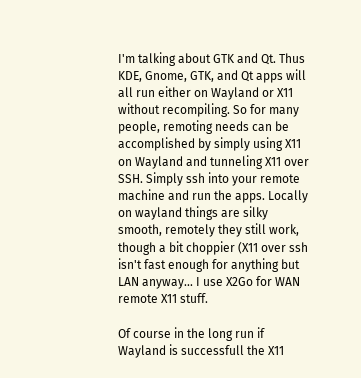I'm talking about GTK and Qt. Thus KDE, Gnome, GTK, and Qt apps will all run either on Wayland or X11 without recompiling. So for many people, remoting needs can be accomplished by simply using X11 on Wayland and tunneling X11 over SSH. Simply ssh into your remote machine and run the apps. Locally on wayland things are silky smooth, remotely they still work, though a bit choppier (X11 over ssh isn't fast enough for anything but LAN anyway... I use X2Go for WAN remote X11 stuff.

Of course in the long run if Wayland is successfull the X11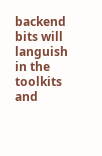backend bits will languish in the toolkits and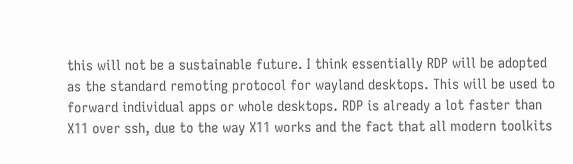this will not be a sustainable future. I think essentially RDP will be adopted as the standard remoting protocol for wayland desktops. This will be used to forward individual apps or whole desktops. RDP is already a lot faster than X11 over ssh, due to the way X11 works and the fact that all modern toolkits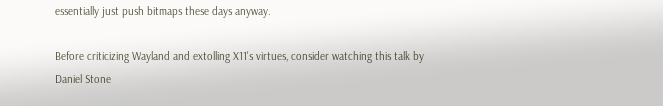essentially just push bitmaps these days anyway.

Before criticizing Wayland and extolling X11's virtues, consider watching this talk by Daniel Stone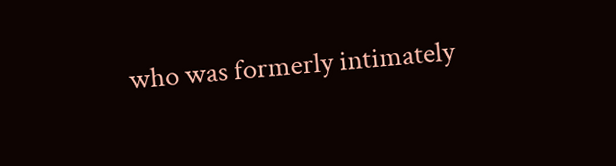who was formerly intimately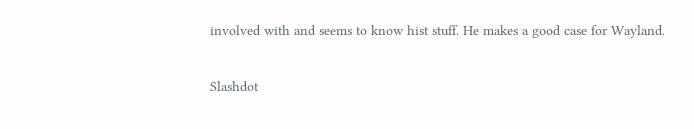involved with and seems to know hist stuff. He makes a good case for Wayland.

Slashdot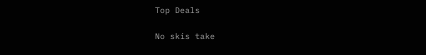Top Deals

No skis take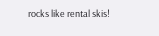rocks like rental skis!